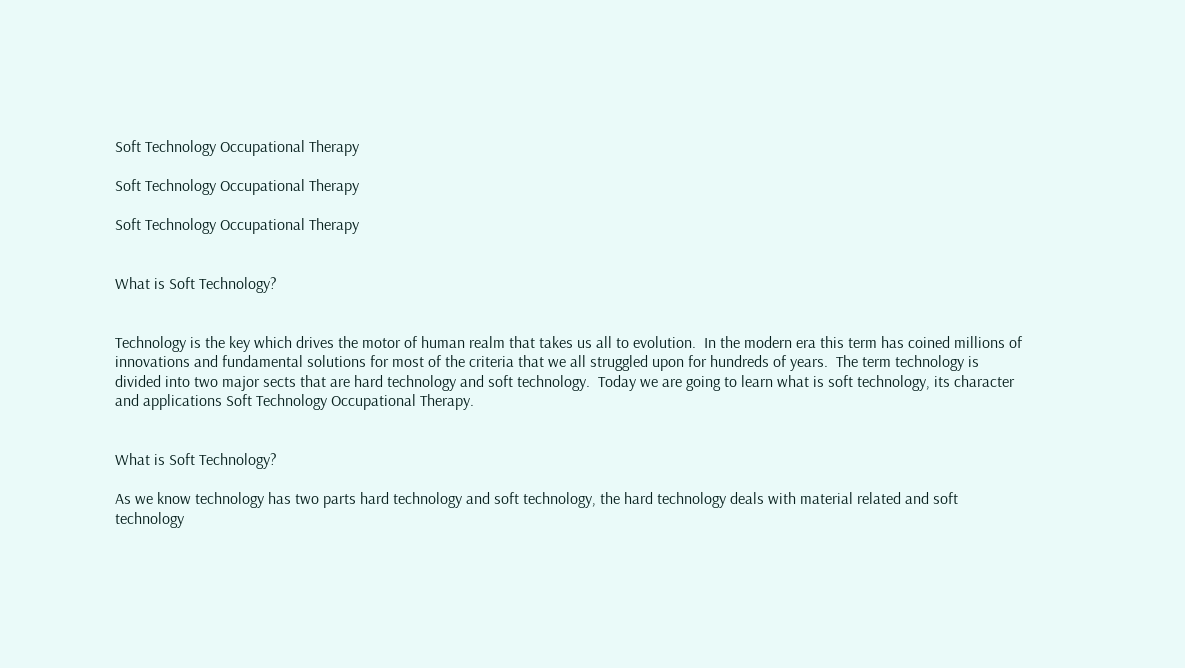Soft Technology Occupational Therapy

Soft Technology Occupational Therapy

Soft Technology Occupational Therapy


What is Soft Technology?


Technology is the key which drives the motor of human realm that takes us all to evolution.  In the modern era this term has coined millions of innovations and fundamental solutions for most of the criteria that we all struggled upon for hundreds of years.  The term technology is divided into two major sects that are hard technology and soft technology.  Today we are going to learn what is soft technology, its character and applications Soft Technology Occupational Therapy.


What is Soft Technology?

As we know technology has two parts hard technology and soft technology, the hard technology deals with material related and soft technology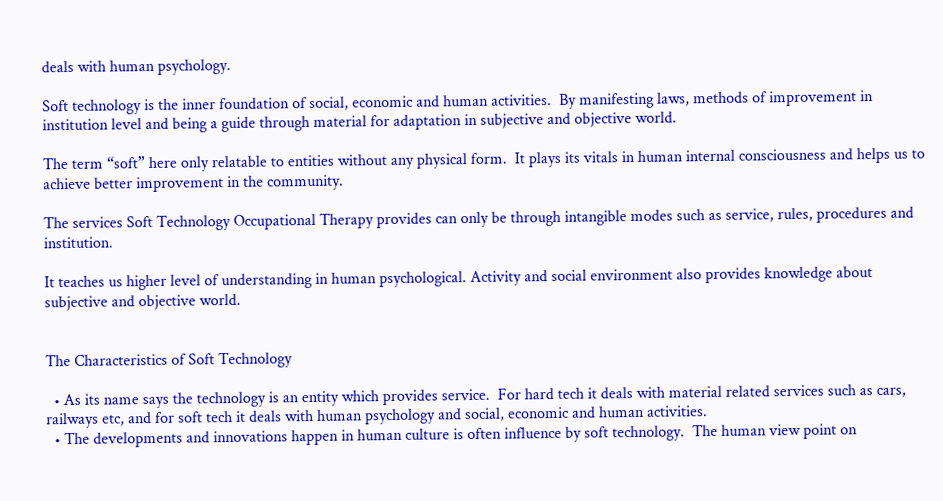deals with human psychology.

Soft technology is the inner foundation of social, economic and human activities.  By manifesting laws, methods of improvement in institution level and being a guide through material for adaptation in subjective and objective world.

The term “soft” here only relatable to entities without any physical form.  It plays its vitals in human internal consciousness and helps us to achieve better improvement in the community.

The services Soft Technology Occupational Therapy provides can only be through intangible modes such as service, rules, procedures and institution.

It teaches us higher level of understanding in human psychological. Activity and social environment also provides knowledge about subjective and objective world.


The Characteristics of Soft Technology

  • As its name says the technology is an entity which provides service.  For hard tech it deals with material related services such as cars, railways etc, and for soft tech it deals with human psychology and social, economic and human activities.
  • The developments and innovations happen in human culture is often influence by soft technology.  The human view point on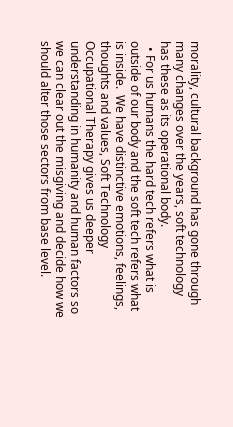morality, cultural background has gone through many changes over the years, soft technology has these as its operational body.
  • For us humans the hard tech refers what is outside of our body and the soft tech refers what is inside.  We have distinctive emotions, feelings, thoughts and values, Soft Technology Occupational Therapy gives us deeper understanding in humanity and human factors so we can clear out the misgiving and decide how we should alter those sectors from base level.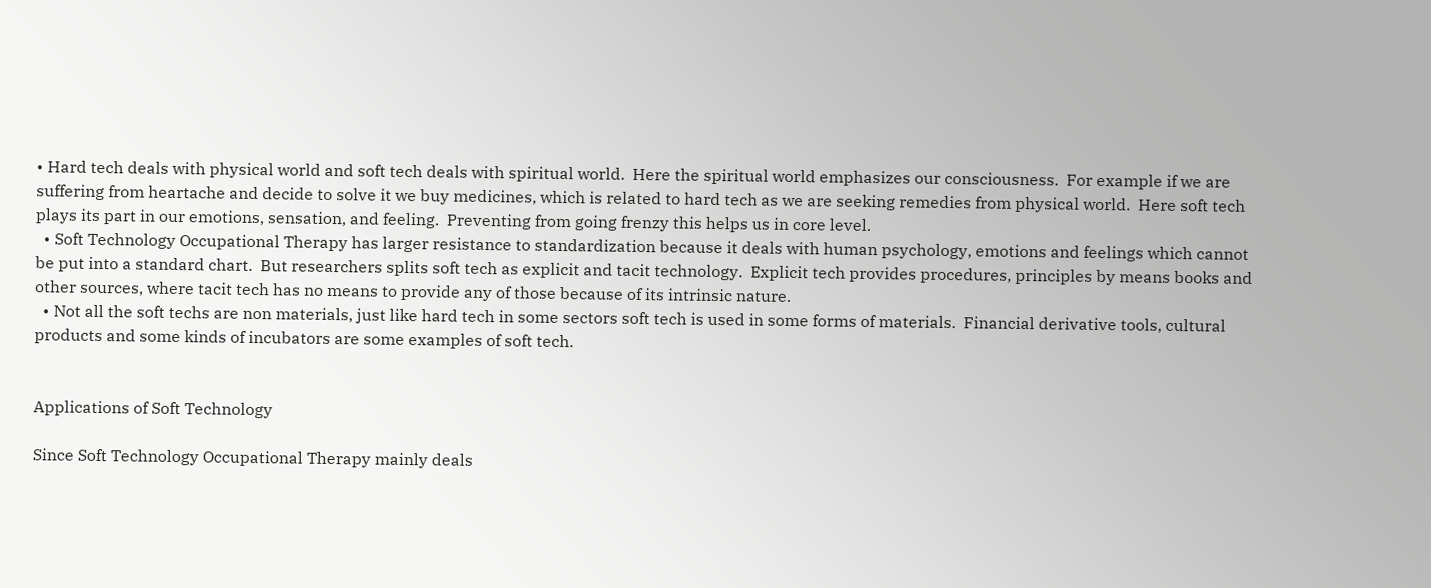• Hard tech deals with physical world and soft tech deals with spiritual world.  Here the spiritual world emphasizes our consciousness.  For example if we are suffering from heartache and decide to solve it we buy medicines, which is related to hard tech as we are seeking remedies from physical world.  Here soft tech plays its part in our emotions, sensation, and feeling.  Preventing from going frenzy this helps us in core level.
  • Soft Technology Occupational Therapy has larger resistance to standardization because it deals with human psychology, emotions and feelings which cannot be put into a standard chart.  But researchers splits soft tech as explicit and tacit technology.  Explicit tech provides procedures, principles by means books and other sources, where tacit tech has no means to provide any of those because of its intrinsic nature.
  • Not all the soft techs are non materials, just like hard tech in some sectors soft tech is used in some forms of materials.  Financial derivative tools, cultural products and some kinds of incubators are some examples of soft tech.


Applications of Soft Technology

Since Soft Technology Occupational Therapy mainly deals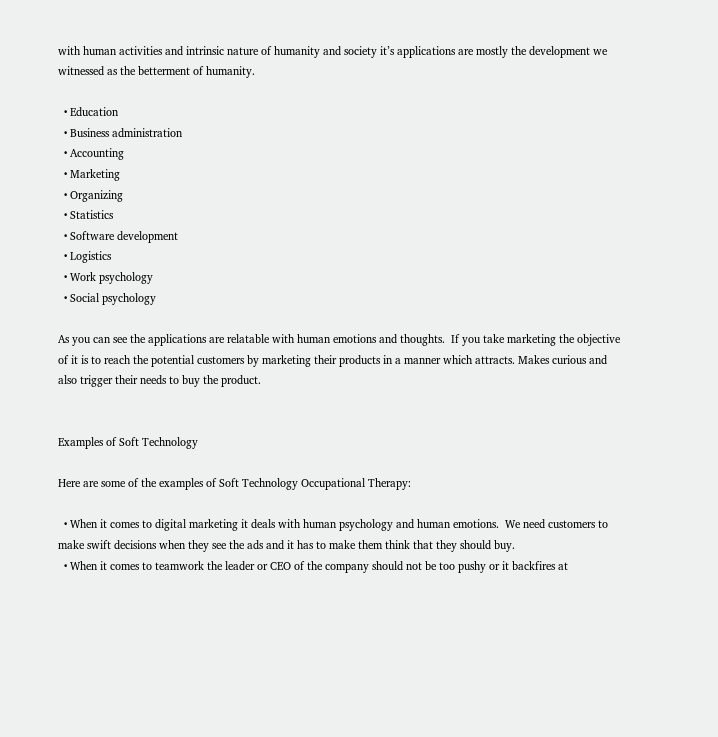with human activities and intrinsic nature of humanity and society it’s applications are mostly the development we witnessed as the betterment of humanity.

  • Education
  • Business administration
  • Accounting
  • Marketing
  • Organizing
  • Statistics
  • Software development
  • Logistics
  • Work psychology
  • Social psychology

As you can see the applications are relatable with human emotions and thoughts.  If you take marketing the objective of it is to reach the potential customers by marketing their products in a manner which attracts. Makes curious and also trigger their needs to buy the product.


Examples of Soft Technology

Here are some of the examples of Soft Technology Occupational Therapy:

  • When it comes to digital marketing it deals with human psychology and human emotions.  We need customers to make swift decisions when they see the ads and it has to make them think that they should buy.
  • When it comes to teamwork the leader or CEO of the company should not be too pushy or it backfires at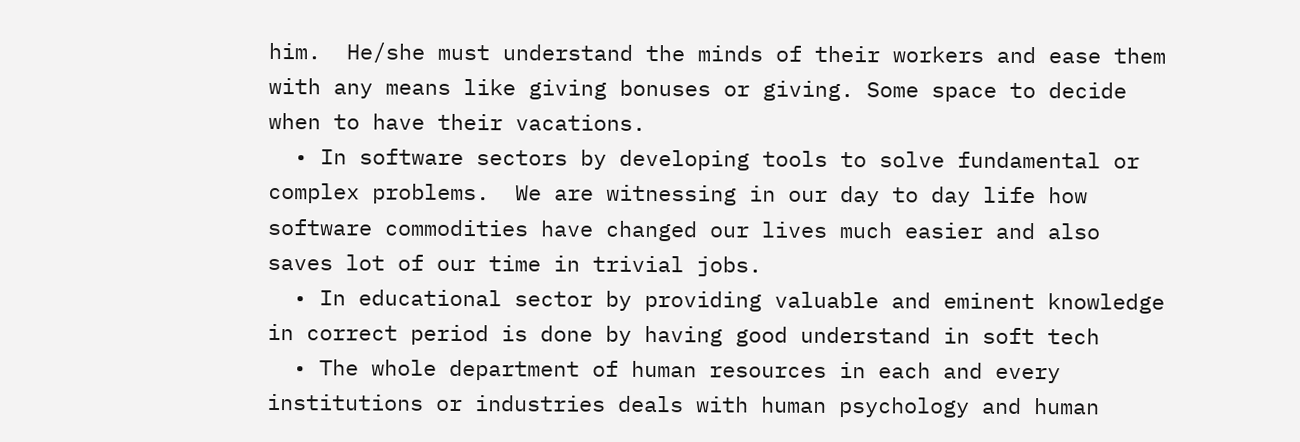him.  He/she must understand the minds of their workers and ease them with any means like giving bonuses or giving. Some space to decide when to have their vacations.
  • In software sectors by developing tools to solve fundamental or complex problems.  We are witnessing in our day to day life how software commodities have changed our lives much easier and also saves lot of our time in trivial jobs.
  • In educational sector by providing valuable and eminent knowledge in correct period is done by having good understand in soft tech
  • The whole department of human resources in each and every institutions or industries deals with human psychology and human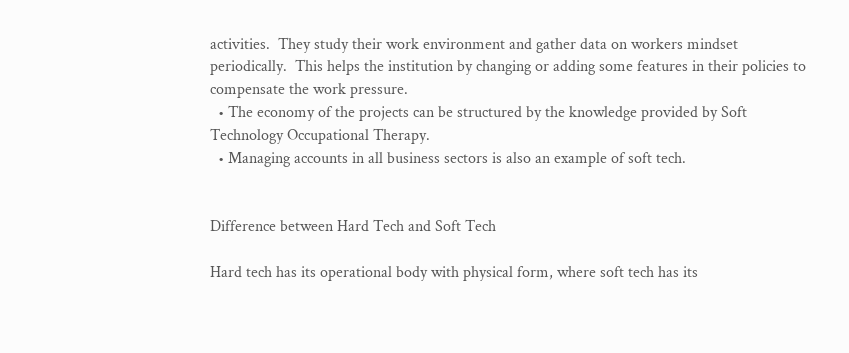activities.  They study their work environment and gather data on workers mindset periodically.  This helps the institution by changing or adding some features in their policies to compensate the work pressure.
  • The economy of the projects can be structured by the knowledge provided by Soft Technology Occupational Therapy.
  • Managing accounts in all business sectors is also an example of soft tech.


Difference between Hard Tech and Soft Tech

Hard tech has its operational body with physical form, where soft tech has its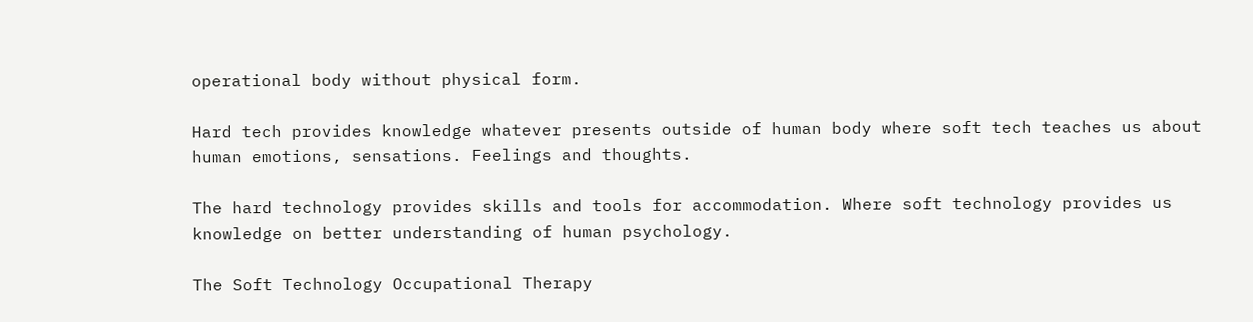operational body without physical form.

Hard tech provides knowledge whatever presents outside of human body where soft tech teaches us about human emotions, sensations. Feelings and thoughts.

The hard technology provides skills and tools for accommodation. Where soft technology provides us knowledge on better understanding of human psychology.

The Soft Technology Occupational Therapy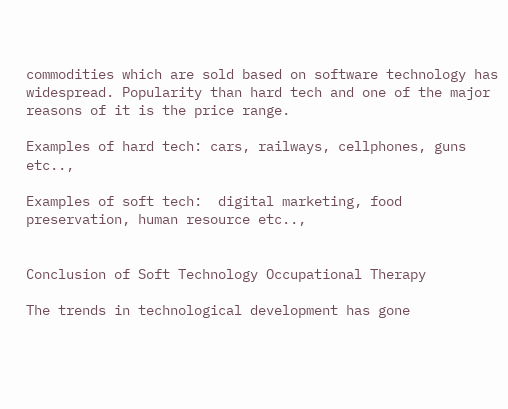commodities which are sold based on software technology has widespread. Popularity than hard tech and one of the major reasons of it is the price range.

Examples of hard tech: cars, railways, cellphones, guns etc..,

Examples of soft tech:  digital marketing, food preservation, human resource etc..,


Conclusion of Soft Technology Occupational Therapy

The trends in technological development has gone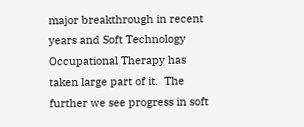major breakthrough in recent years and Soft Technology Occupational Therapy has taken large part of it.  The further we see progress in soft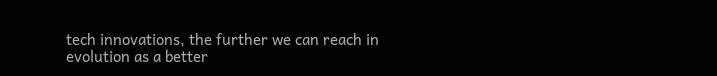tech innovations, the further we can reach in evolution as a better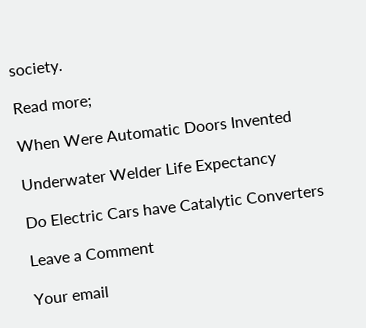society.

Read more;

When Were Automatic Doors Invented

Underwater Welder Life Expectancy

Do Electric Cars have Catalytic Converters

Leave a Comment

Your email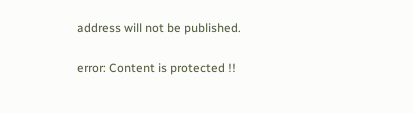address will not be published.

error: Content is protected !!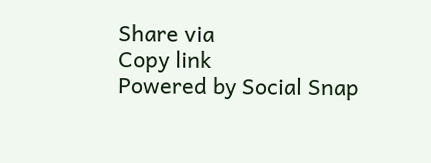Share via
Copy link
Powered by Social Snap